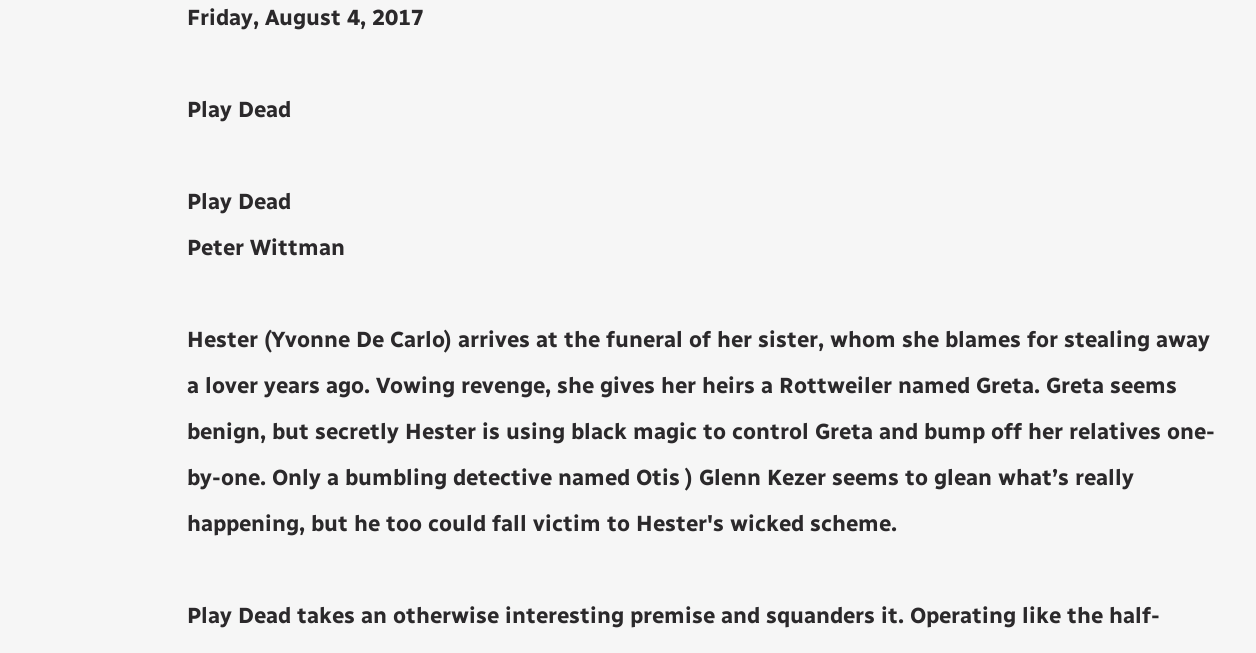Friday, August 4, 2017

Play Dead

Play Dead
Peter Wittman

Hester (Yvonne De Carlo) arrives at the funeral of her sister, whom she blames for stealing away a lover years ago. Vowing revenge, she gives her heirs a Rottweiler named Greta. Greta seems benign, but secretly Hester is using black magic to control Greta and bump off her relatives one-by-one. Only a bumbling detective named Otis ) Glenn Kezer seems to glean what’s really happening, but he too could fall victim to Hester's wicked scheme.

Play Dead takes an otherwise interesting premise and squanders it. Operating like the half-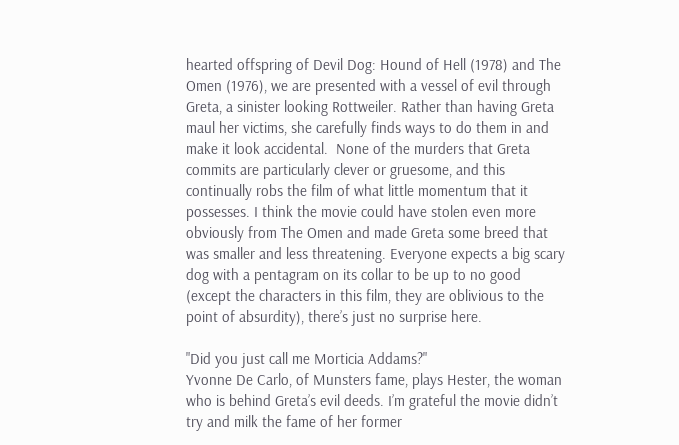hearted offspring of Devil Dog: Hound of Hell (1978) and The Omen (1976), we are presented with a vessel of evil through Greta, a sinister looking Rottweiler. Rather than having Greta maul her victims, she carefully finds ways to do them in and make it look accidental.  None of the murders that Greta commits are particularly clever or gruesome, and this continually robs the film of what little momentum that it possesses. I think the movie could have stolen even more obviously from The Omen and made Greta some breed that was smaller and less threatening. Everyone expects a big scary dog with a pentagram on its collar to be up to no good (except the characters in this film, they are oblivious to the point of absurdity), there’s just no surprise here.

"Did you just call me Morticia Addams?"
Yvonne De Carlo, of Munsters fame, plays Hester, the woman who is behind Greta’s evil deeds. I’m grateful the movie didn’t try and milk the fame of her former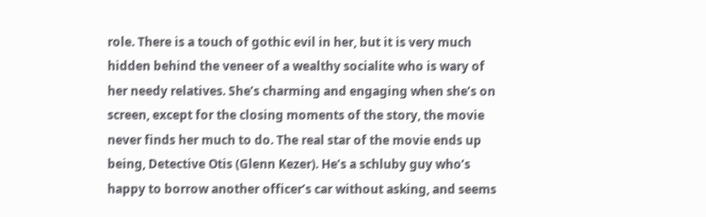role. There is a touch of gothic evil in her, but it is very much hidden behind the veneer of a wealthy socialite who is wary of her needy relatives. She’s charming and engaging when she’s on screen, except for the closing moments of the story, the movie never finds her much to do. The real star of the movie ends up being, Detective Otis (Glenn Kezer). He’s a schluby guy who’s happy to borrow another officer’s car without asking, and seems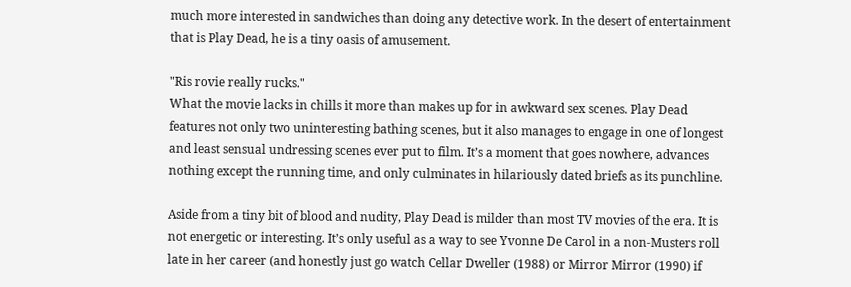much more interested in sandwiches than doing any detective work. In the desert of entertainment that is Play Dead, he is a tiny oasis of amusement.

"Ris rovie really rucks."
What the movie lacks in chills it more than makes up for in awkward sex scenes. Play Dead features not only two uninteresting bathing scenes, but it also manages to engage in one of longest and least sensual undressing scenes ever put to film. It’s a moment that goes nowhere, advances nothing except the running time, and only culminates in hilariously dated briefs as its punchline.

Aside from a tiny bit of blood and nudity, Play Dead is milder than most TV movies of the era. It is not energetic or interesting. It’s only useful as a way to see Yvonne De Carol in a non-Musters roll late in her career (and honestly just go watch Cellar Dweller (1988) or Mirror Mirror (1990) if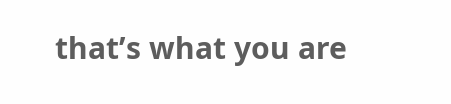that’s what you are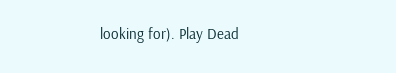looking for). Play Dead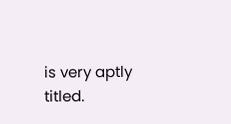is very aptly titled.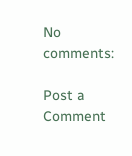No comments:

Post a Comment